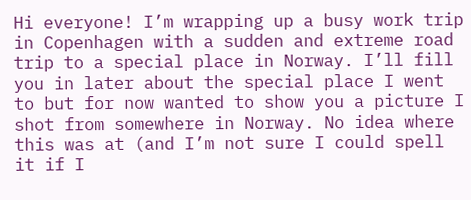Hi everyone! I’m wrapping up a busy work trip in Copenhagen with a sudden and extreme road trip to a special place in Norway. I’ll fill you in later about the special place I went to but for now wanted to show you a picture I shot from somewhere in Norway. No idea where this was at (and I’m not sure I could spell it if I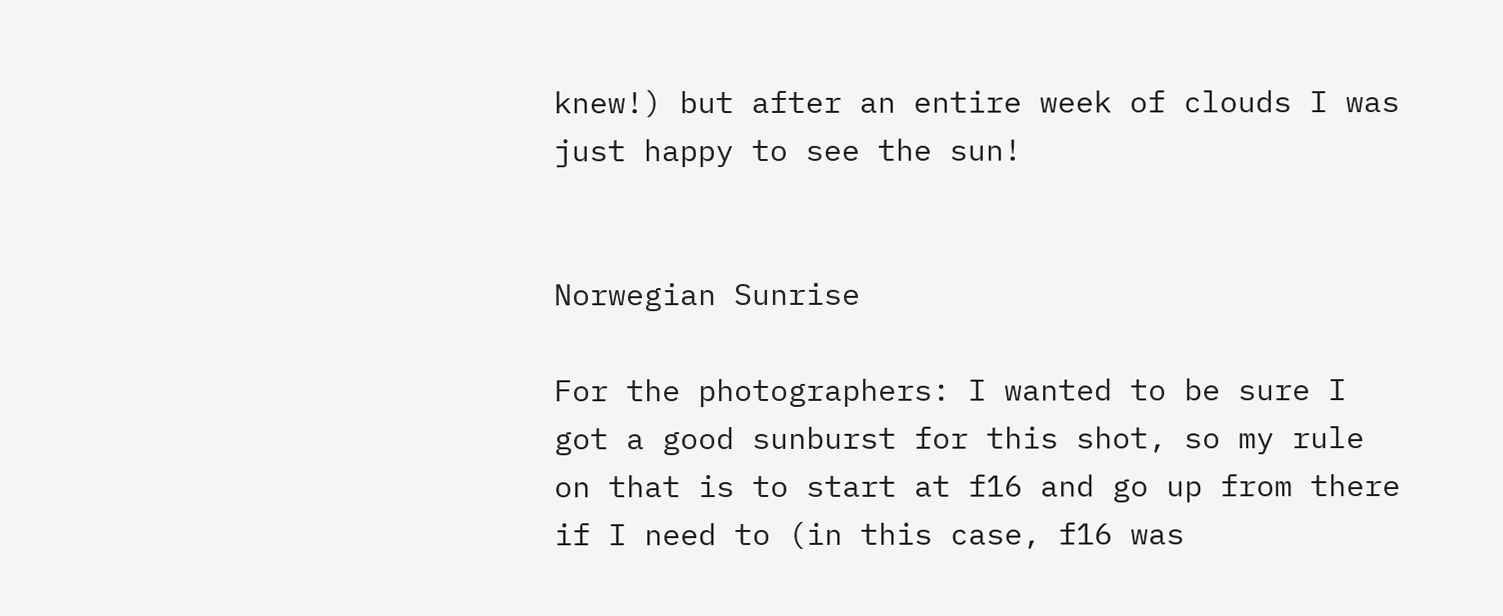knew!) but after an entire week of clouds I was just happy to see the sun!


Norwegian Sunrise

For the photographers: I wanted to be sure I got a good sunburst for this shot, so my rule on that is to start at f16 and go up from there if I need to (in this case, f16 was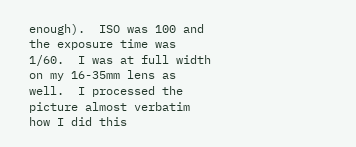enough).  ISO was 100 and the exposure time was 1/60.  I was at full width on my 16-35mm lens as well.  I processed the picture almost verbatim how I did this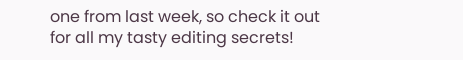one from last week, so check it out for all my tasty editing secrets!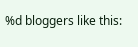%d bloggers like this: